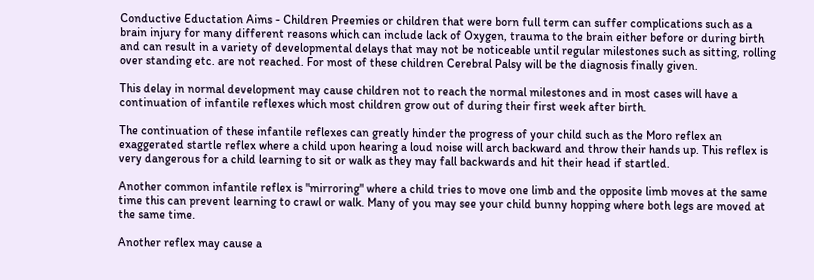Conductive Eductation Aims - Children Preemies or children that were born full term can suffer complications such as a brain injury for many different reasons which can include lack of Oxygen, trauma to the brain either before or during birth and can result in a variety of developmental delays that may not be noticeable until regular milestones such as sitting, rolling over standing etc. are not reached. For most of these children Cerebral Palsy will be the diagnosis finally given.

This delay in normal development may cause children not to reach the normal milestones and in most cases will have a continuation of infantile reflexes which most children grow out of during their first week after birth.

The continuation of these infantile reflexes can greatly hinder the progress of your child such as the Moro reflex an exaggerated startle reflex where a child upon hearing a loud noise will arch backward and throw their hands up. This reflex is very dangerous for a child learning to sit or walk as they may fall backwards and hit their head if startled.

Another common infantile reflex is "mirroring" where a child tries to move one limb and the opposite limb moves at the same time this can prevent learning to crawl or walk. Many of you may see your child bunny hopping where both legs are moved at the same time.

Another reflex may cause a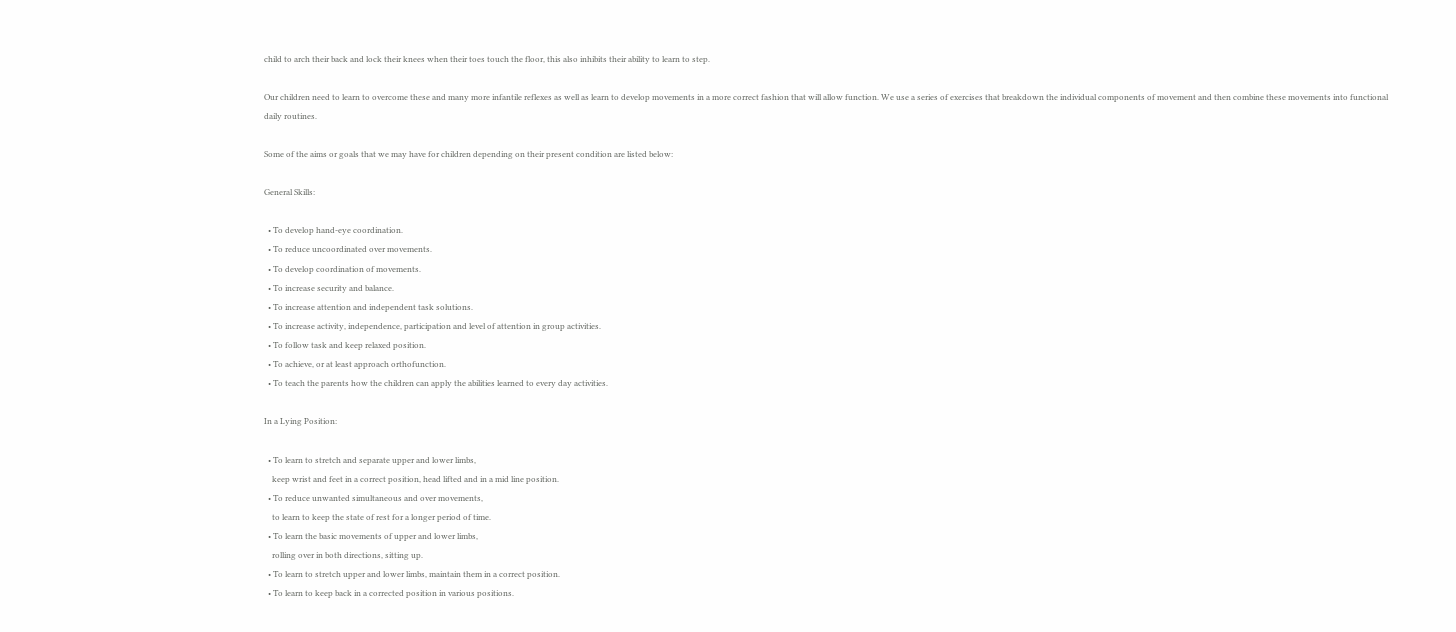child to arch their back and lock their knees when their toes touch the floor, this also inhibits their ability to learn to step.

Our children need to learn to overcome these and many more infantile reflexes as well as learn to develop movements in a more correct fashion that will allow function. We use a series of exercises that breakdown the individual components of movement and then combine these movements into functional daily routines.

Some of the aims or goals that we may have for children depending on their present condition are listed below:

General Skills:

  • To develop hand-eye coordination.
  • To reduce uncoordinated over movements.
  • To develop coordination of movements.
  • To increase security and balance.
  • To increase attention and independent task solutions.
  • To increase activity, independence, participation and level of attention in group activities.
  • To follow task and keep relaxed position.
  • To achieve, or at least approach orthofunction.
  • To teach the parents how the children can apply the abilities learned to every day activities.

In a Lying Position:

  • To learn to stretch and separate upper and lower limbs,
    keep wrist and feet in a correct position, head lifted and in a mid line position.
  • To reduce unwanted simultaneous and over movements,
    to learn to keep the state of rest for a longer period of time.
  • To learn the basic movements of upper and lower limbs,
    rolling over in both directions, sitting up.
  • To learn to stretch upper and lower limbs, maintain them in a correct position.
  • To learn to keep back in a corrected position in various positions.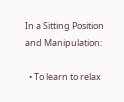In a Sitting Position and Manipulation:

  • To learn to relax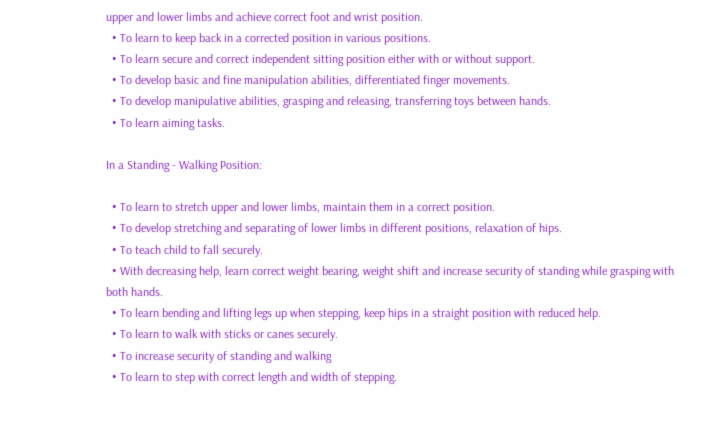upper and lower limbs and achieve correct foot and wrist position.
  • To learn to keep back in a corrected position in various positions.
  • To learn secure and correct independent sitting position either with or without support.
  • To develop basic and fine manipulation abilities, differentiated finger movements.
  • To develop manipulative abilities, grasping and releasing, transferring toys between hands.
  • To learn aiming tasks.

In a Standing - Walking Position:

  • To learn to stretch upper and lower limbs, maintain them in a correct position.
  • To develop stretching and separating of lower limbs in different positions, relaxation of hips.
  • To teach child to fall securely.
  • With decreasing help, learn correct weight bearing, weight shift and increase security of standing while grasping with both hands.
  • To learn bending and lifting legs up when stepping, keep hips in a straight position with reduced help.
  • To learn to walk with sticks or canes securely.
  • To increase security of standing and walking
  • To learn to step with correct length and width of stepping.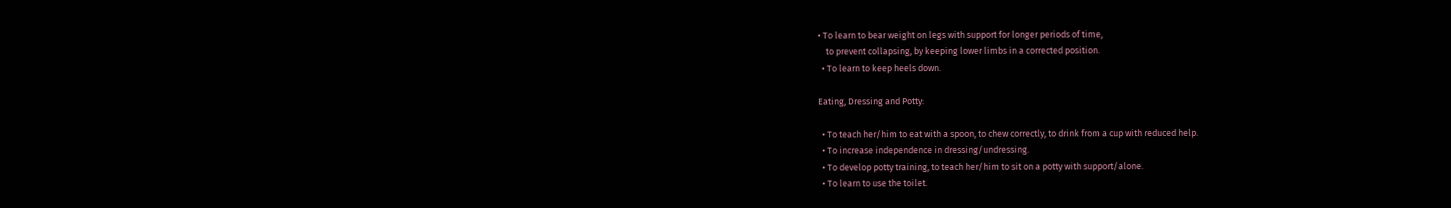• To learn to bear weight on legs with support for longer periods of time,
    to prevent collapsing, by keeping lower limbs in a corrected position.
  • To learn to keep heels down.

Eating, Dressing and Potty:

  • To teach her/him to eat with a spoon, to chew correctly, to drink from a cup with reduced help.
  • To increase independence in dressing/undressing.
  • To develop potty training, to teach her/him to sit on a potty with support/alone.
  • To learn to use the toilet.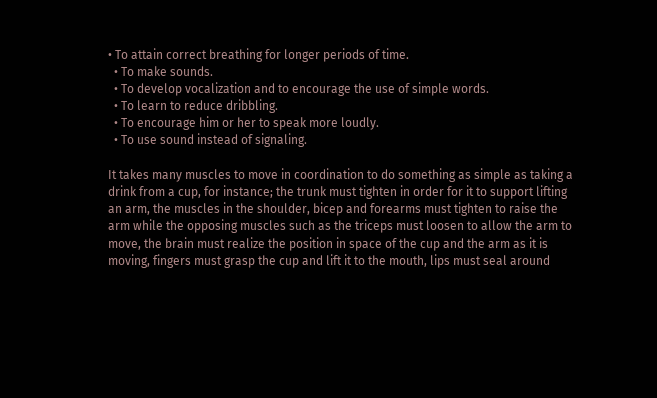• To attain correct breathing for longer periods of time.
  • To make sounds.
  • To develop vocalization and to encourage the use of simple words.
  • To learn to reduce dribbling.
  • To encourage him or her to speak more loudly.
  • To use sound instead of signaling.

It takes many muscles to move in coordination to do something as simple as taking a drink from a cup, for instance; the trunk must tighten in order for it to support lifting an arm, the muscles in the shoulder, bicep and forearms must tighten to raise the arm while the opposing muscles such as the triceps must loosen to allow the arm to move, the brain must realize the position in space of the cup and the arm as it is moving, fingers must grasp the cup and lift it to the mouth, lips must seal around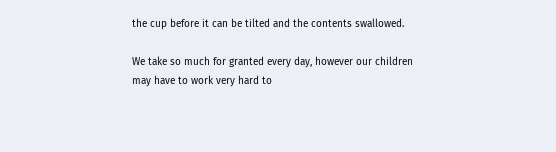the cup before it can be tilted and the contents swallowed.

We take so much for granted every day, however our children may have to work very hard to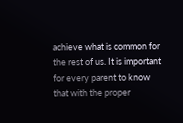achieve what is common for the rest of us. It is important for every parent to know that with the proper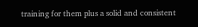training for them plus a solid and consistent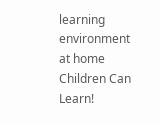learning environment at home Children Can Learn!